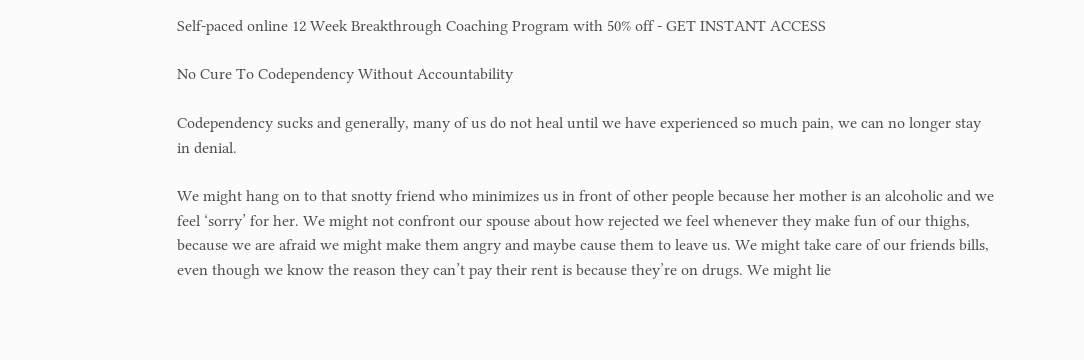Self-paced online 12 Week Breakthrough Coaching Program with 50% off - GET INSTANT ACCESS

No Cure To Codependency Without Accountability

Codependency sucks and generally, many of us do not heal until we have experienced so much pain, we can no longer stay in denial.

We might hang on to that snotty friend who minimizes us in front of other people because her mother is an alcoholic and we feel ‘sorry’ for her. We might not confront our spouse about how rejected we feel whenever they make fun of our thighs, because we are afraid we might make them angry and maybe cause them to leave us. We might take care of our friends bills, even though we know the reason they can’t pay their rent is because they’re on drugs. We might lie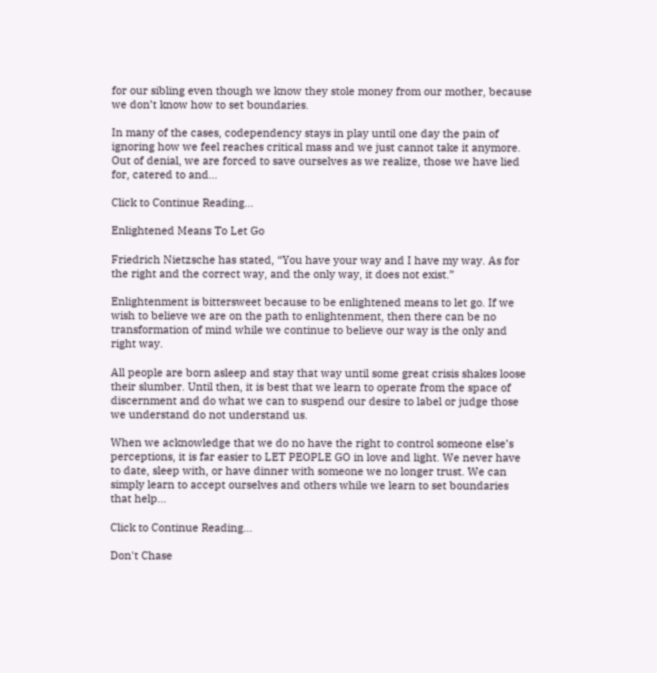for our sibling even though we know they stole money from our mother, because we don’t know how to set boundaries.

In many of the cases, codependency stays in play until one day the pain of ignoring how we feel reaches critical mass and we just cannot take it anymore. Out of denial, we are forced to save ourselves as we realize, those we have lied for, catered to and...

Click to Continue Reading...

Enlightened Means To Let Go

Friedrich Nietzsche has stated, “You have your way and I have my way. As for the right and the correct way, and the only way, it does not exist.”

Enlightenment is bittersweet because to be enlightened means to let go. If we wish to believe we are on the path to enlightenment, then there can be no transformation of mind while we continue to believe our way is the only and right way.

All people are born asleep and stay that way until some great crisis shakes loose their slumber. Until then, it is best that we learn to operate from the space of discernment and do what we can to suspend our desire to label or judge those we understand do not understand us.

When we acknowledge that we do no have the right to control someone else’s perceptions, it is far easier to LET PEOPLE GO in love and light. We never have to date, sleep with, or have dinner with someone we no longer trust. We can simply learn to accept ourselves and others while we learn to set boundaries that help...

Click to Continue Reading...

Don't Chase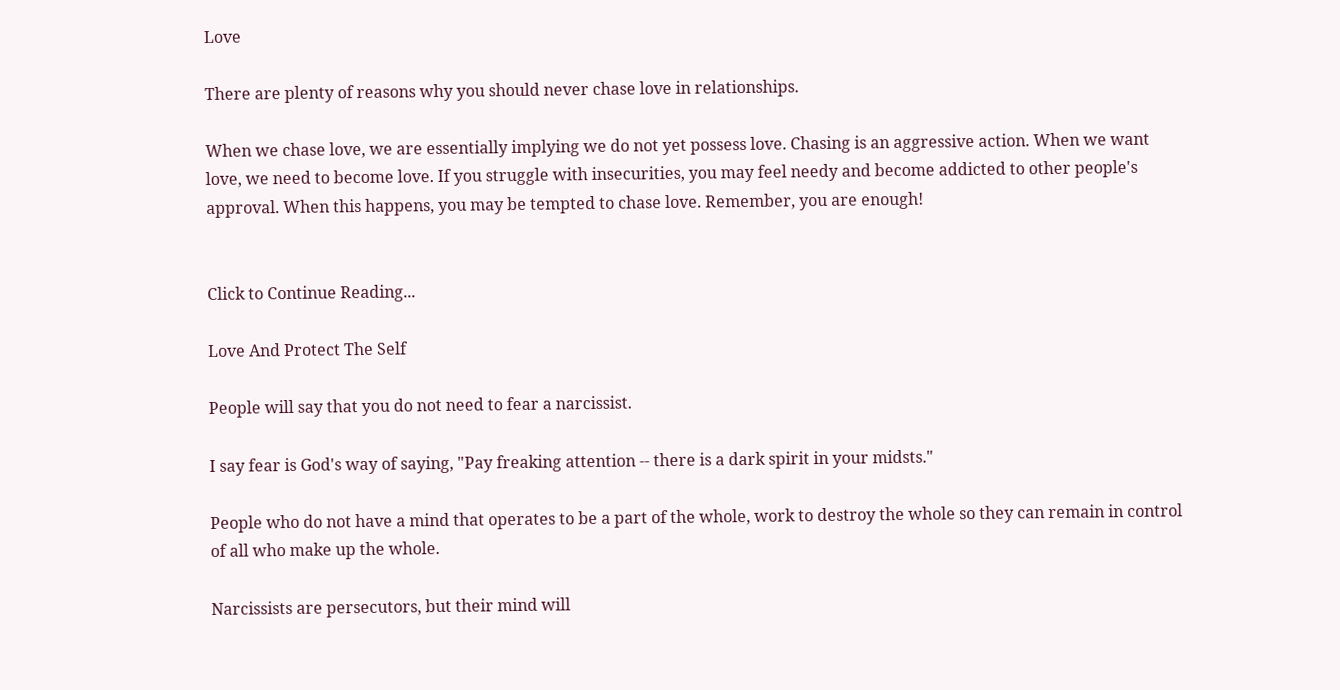Love

There are plenty of reasons why you should never chase love in relationships.

When we chase love, we are essentially implying we do not yet possess love. Chasing is an aggressive action. When we want love, we need to become love. If you struggle with insecurities, you may feel needy and become addicted to other people's approval. When this happens, you may be tempted to chase love. Remember, you are enough!


Click to Continue Reading...

Love And Protect The Self

People will say that you do not need to fear a narcissist.

I say fear is God's way of saying, "Pay freaking attention -- there is a dark spirit in your midsts."

People who do not have a mind that operates to be a part of the whole, work to destroy the whole so they can remain in control of all who make up the whole.

Narcissists are persecutors, but their mind will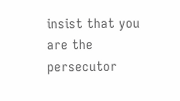insist that you are the persecutor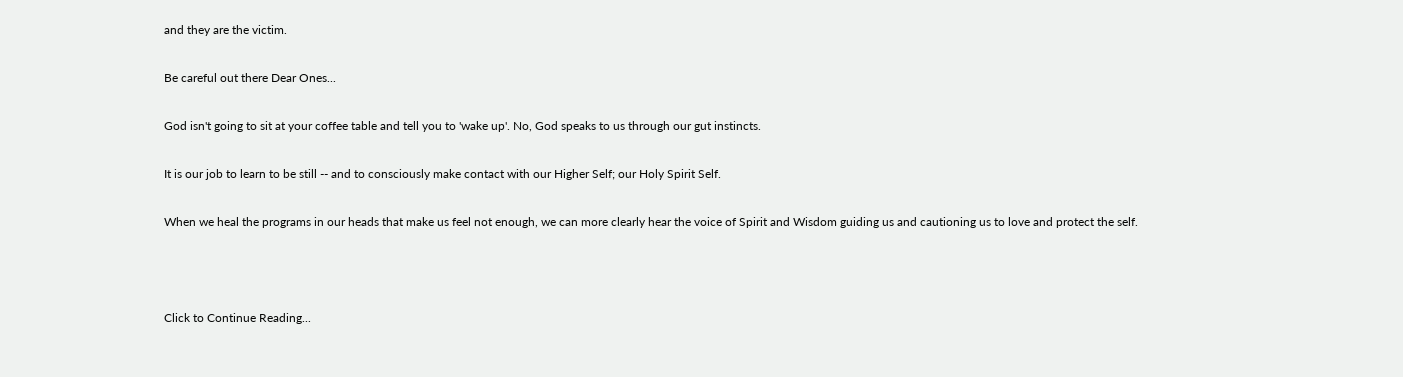and they are the victim.

Be careful out there Dear Ones...

God isn't going to sit at your coffee table and tell you to 'wake up'. No, God speaks to us through our gut instincts.

It is our job to learn to be still -- and to consciously make contact with our Higher Self; our Holy Spirit Self.

When we heal the programs in our heads that make us feel not enough, we can more clearly hear the voice of Spirit and Wisdom guiding us and cautioning us to love and protect the self.



Click to Continue Reading...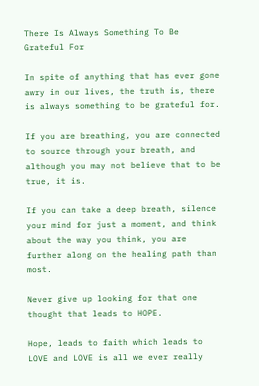There Is Always Something To Be Grateful For

In spite of anything that has ever gone awry in our lives, the truth is, there is always something to be grateful for.

If you are breathing, you are connected to source through your breath, and although you may not believe that to be true, it is.

If you can take a deep breath, silence your mind for just a moment, and think about the way you think, you are further along on the healing path than most.

Never give up looking for that one thought that leads to HOPE.

Hope, leads to faith which leads to LOVE and LOVE is all we ever really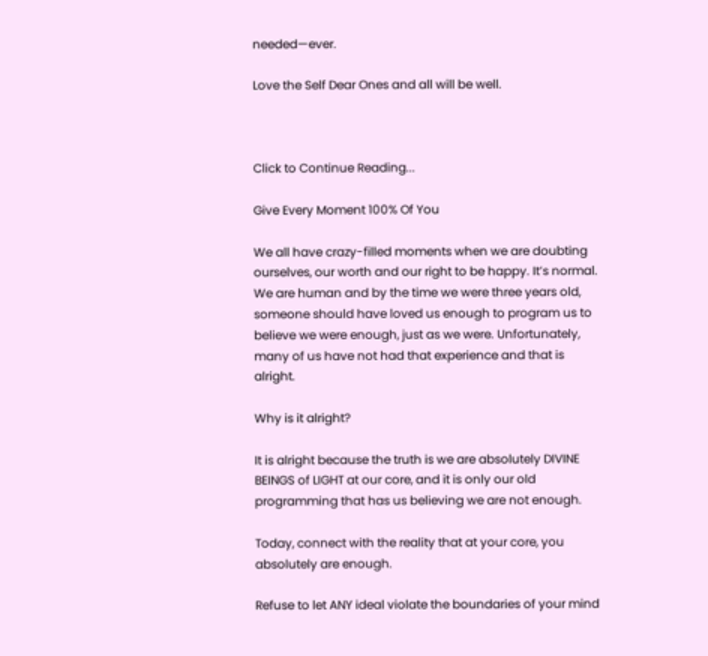needed—ever.

Love the Self Dear Ones and all will be well.



Click to Continue Reading...

Give Every Moment 100% Of You

We all have crazy-filled moments when we are doubting ourselves, our worth and our right to be happy. It’s normal. We are human and by the time we were three years old, someone should have loved us enough to program us to believe we were enough, just as we were. Unfortunately, many of us have not had that experience and that is alright.

Why is it alright?

It is alright because the truth is we are absolutely DIVINE BEINGS of LIGHT at our core, and it is only our old programming that has us believing we are not enough.

Today, connect with the reality that at your core, you absolutely are enough.

Refuse to let ANY ideal violate the boundaries of your mind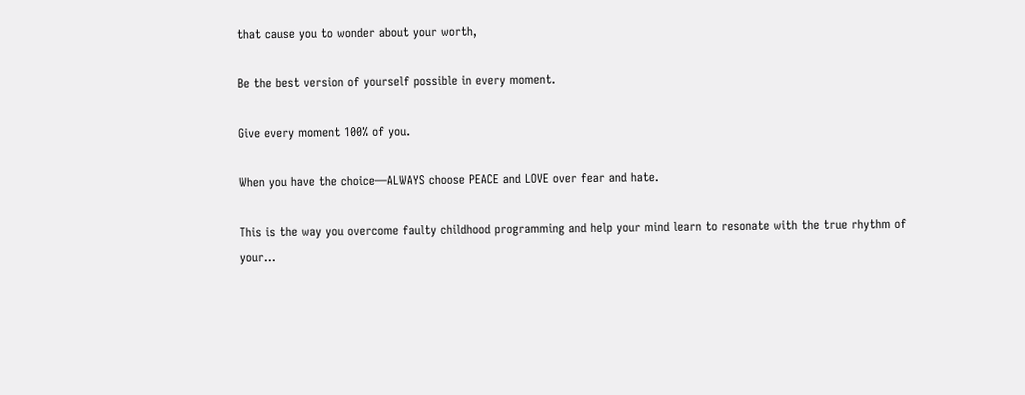that cause you to wonder about your worth,

Be the best version of yourself possible in every moment.

Give every moment 100% of you.

When you have the choice—ALWAYS choose PEACE and LOVE over fear and hate.

This is the way you overcome faulty childhood programming and help your mind learn to resonate with the true rhythm of your...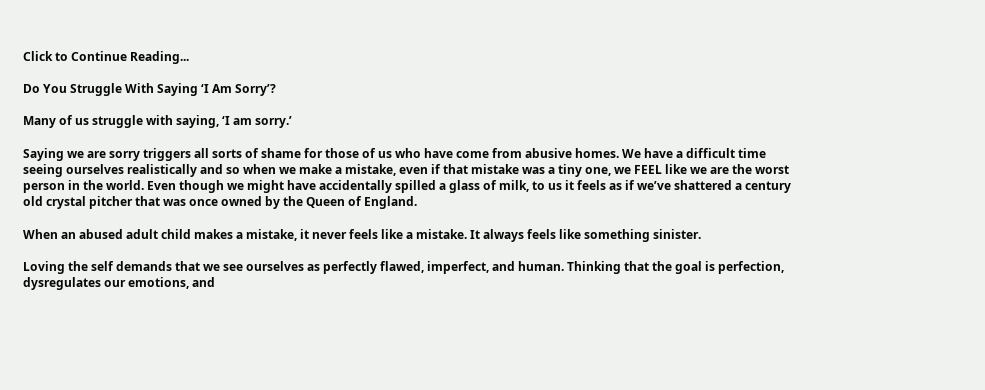Click to Continue Reading...

Do You Struggle With Saying ‘I Am Sorry’?

Many of us struggle with saying, ‘I am sorry.’

Saying we are sorry triggers all sorts of shame for those of us who have come from abusive homes. We have a difficult time seeing ourselves realistically and so when we make a mistake, even if that mistake was a tiny one, we FEEL like we are the worst person in the world. Even though we might have accidentally spilled a glass of milk, to us it feels as if we’ve shattered a century old crystal pitcher that was once owned by the Queen of England.

When an abused adult child makes a mistake, it never feels like a mistake. It always feels like something sinister.

Loving the self demands that we see ourselves as perfectly flawed, imperfect, and human. Thinking that the goal is perfection, dysregulates our emotions, and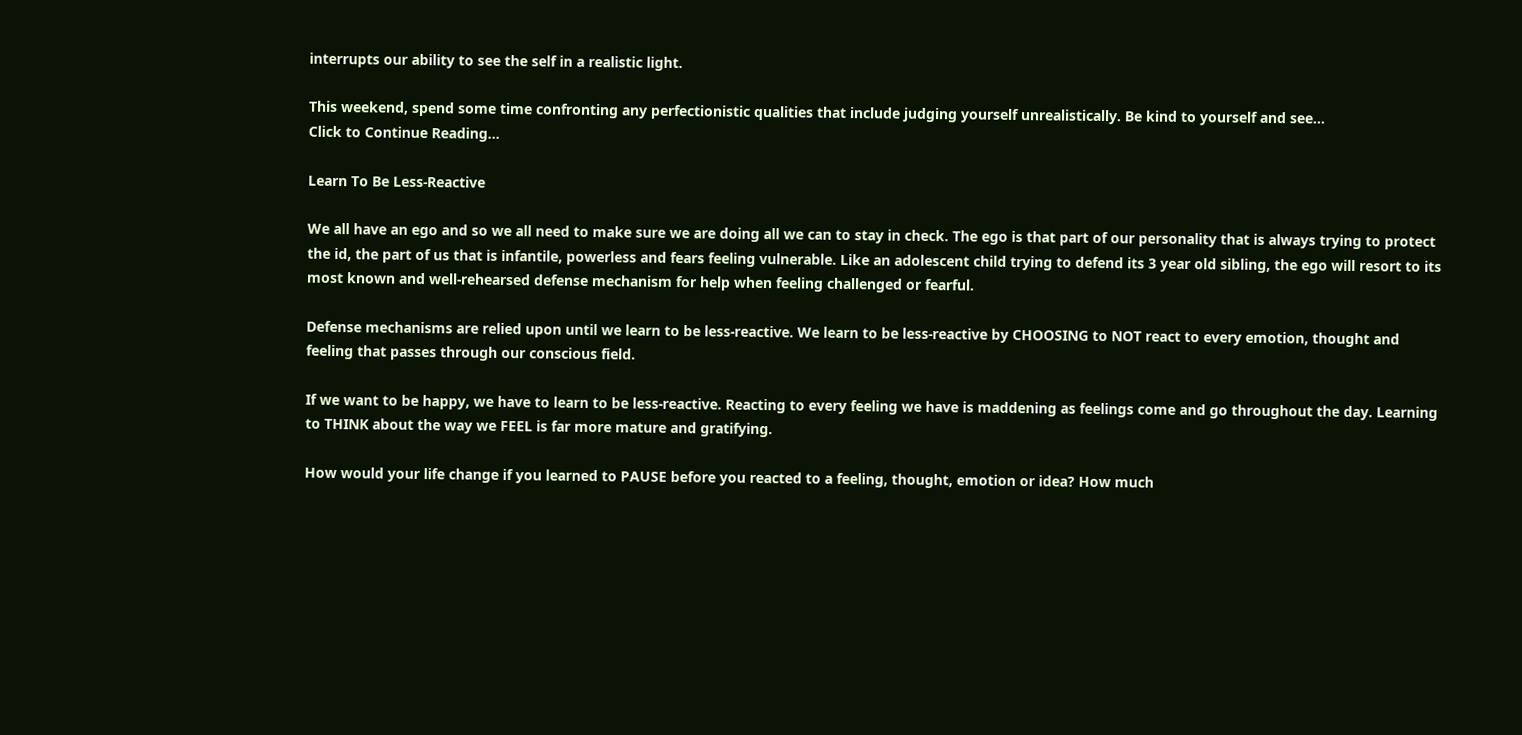interrupts our ability to see the self in a realistic light.

This weekend, spend some time confronting any perfectionistic qualities that include judging yourself unrealistically. Be kind to yourself and see...
Click to Continue Reading...

Learn To Be Less-Reactive

We all have an ego and so we all need to make sure we are doing all we can to stay in check. The ego is that part of our personality that is always trying to protect the id, the part of us that is infantile, powerless and fears feeling vulnerable. Like an adolescent child trying to defend its 3 year old sibling, the ego will resort to its most known and well-rehearsed defense mechanism for help when feeling challenged or fearful.

Defense mechanisms are relied upon until we learn to be less-reactive. We learn to be less-reactive by CHOOSING to NOT react to every emotion, thought and feeling that passes through our conscious field.

If we want to be happy, we have to learn to be less-reactive. Reacting to every feeling we have is maddening as feelings come and go throughout the day. Learning to THINK about the way we FEEL is far more mature and gratifying.

How would your life change if you learned to PAUSE before you reacted to a feeling, thought, emotion or idea? How much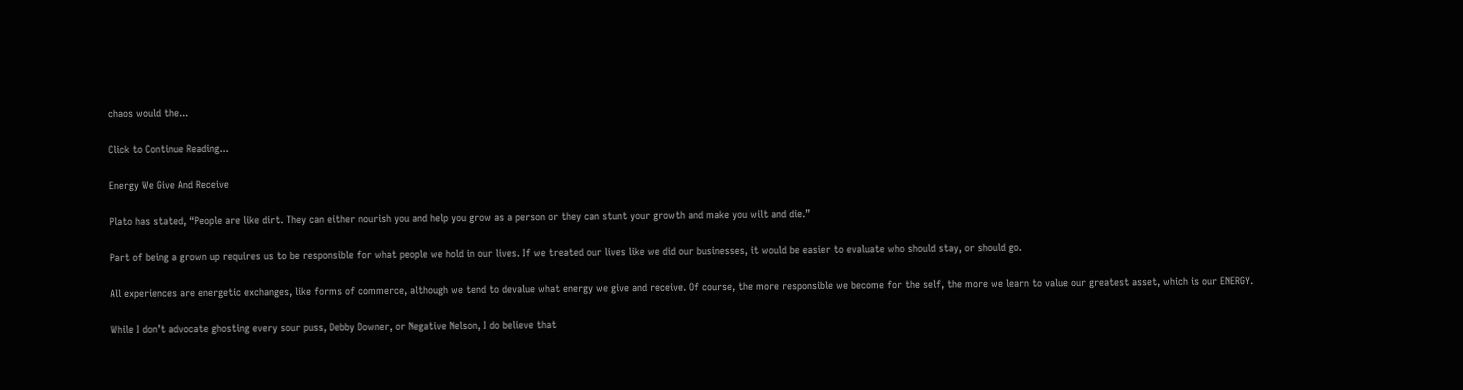chaos would the...

Click to Continue Reading...

Energy We Give And Receive

Plato has stated, “People are like dirt. They can either nourish you and help you grow as a person or they can stunt your growth and make you wilt and die.”

Part of being a grown up requires us to be responsible for what people we hold in our lives. If we treated our lives like we did our businesses, it would be easier to evaluate who should stay, or should go.

All experiences are energetic exchanges, like forms of commerce, although we tend to devalue what energy we give and receive. Of course, the more responsible we become for the self, the more we learn to value our greatest asset, which is our ENERGY.

While I don’t advocate ghosting every sour puss, Debby Downer, or Negative Nelson, I do believe that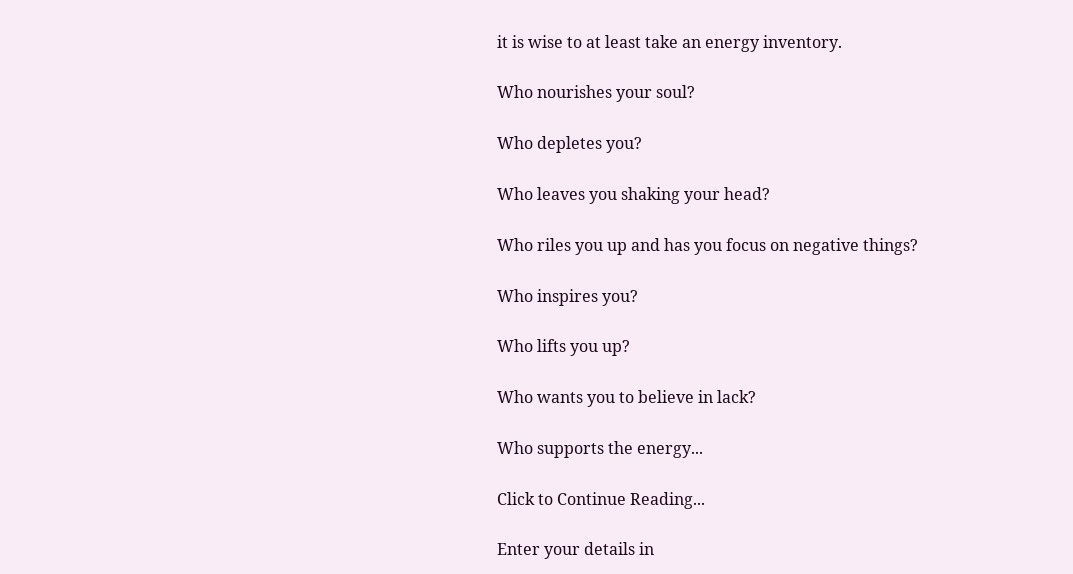it is wise to at least take an energy inventory.

Who nourishes your soul?

Who depletes you?

Who leaves you shaking your head?

Who riles you up and has you focus on negative things?

Who inspires you?

Who lifts you up?

Who wants you to believe in lack?

Who supports the energy...

Click to Continue Reading...

Enter your details in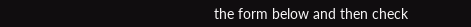the form below and then check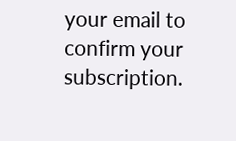your email to confirm your subscription.